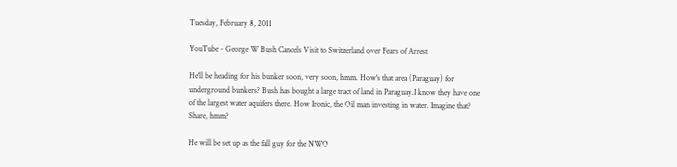Tuesday, February 8, 2011

YouTube - George W Bush Cancels Visit to Switzerland over Fears of Arrest

He'll be heading for his bunker soon, very soon, hmm. How's that area (Paraguay) for underground bunkers? Bush has bought a large tract of land in Paraguay.I know they have one of the largest water aquifers there. How Ironic, the Oil man investing in water. Imagine that? Share, hmm?

He will be set up as the fall guy for the NWO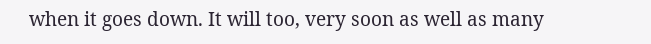when it goes down. It will too, very soon as well as many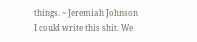things. ~ Jeremiah Johnson
I could write this shit. We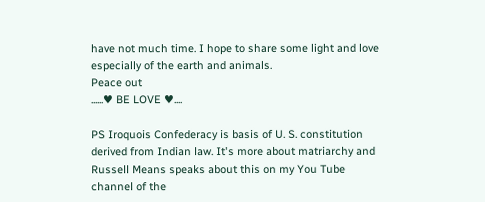have not much time. I hope to share some light and love especially of the earth and animals.
Peace out
......♥ BE LOVE ♥....

PS Iroquois Confederacy is basis of U. S. constitution derived from Indian law. It's more about matriarchy and Russell Means speaks about this on my You Tube channel of the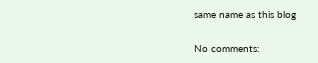same name as this blog

No comments: